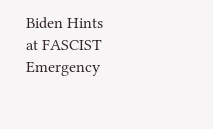Biden Hints at FASCIST Emergency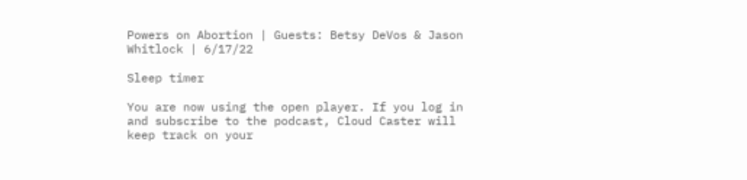Powers on Abortion | Guests: Betsy DeVos & Jason Whitlock | 6/17/22

Sleep timer

You are now using the open player. If you log in and subscribe to the podcast, Cloud Caster will keep track on your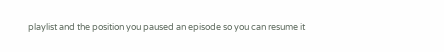playlist and the position you paused an episode so you can resume it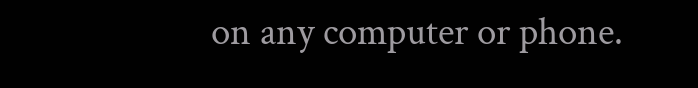on any computer or phone.